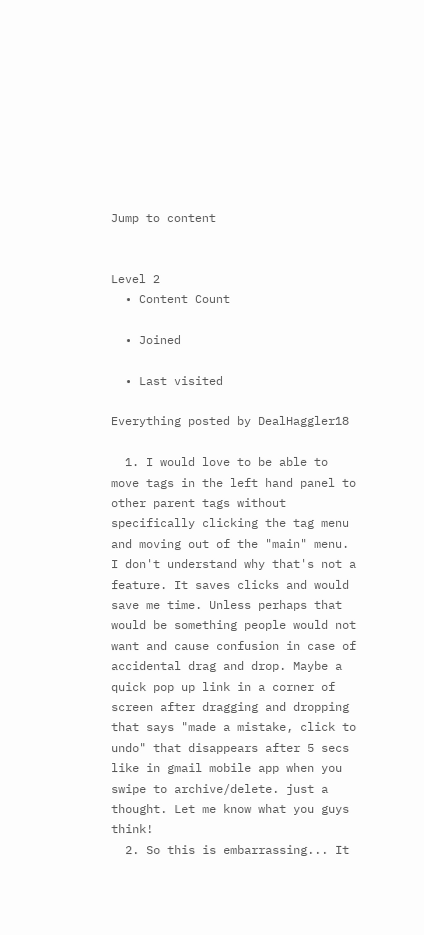Jump to content


Level 2
  • Content Count

  • Joined

  • Last visited

Everything posted by DealHaggler18

  1. I would love to be able to move tags in the left hand panel to other parent tags without specifically clicking the tag menu and moving out of the "main" menu. I don't understand why that's not a feature. It saves clicks and would save me time. Unless perhaps that would be something people would not want and cause confusion in case of accidental drag and drop. Maybe a quick pop up link in a corner of screen after dragging and dropping that says "made a mistake, click to undo" that disappears after 5 secs like in gmail mobile app when you swipe to archive/delete. just a thought. Let me know what you guys think!
  2. So this is embarrassing... It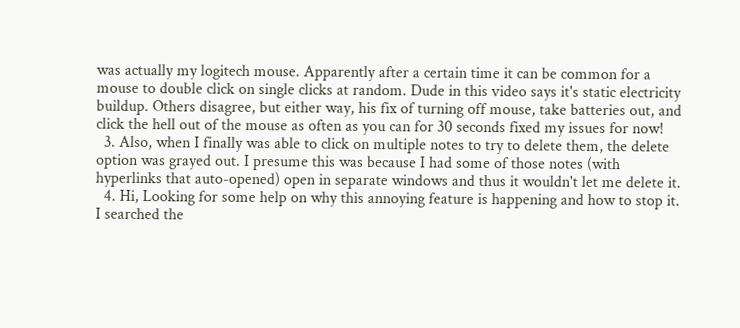was actually my logitech mouse. Apparently after a certain time it can be common for a mouse to double click on single clicks at random. Dude in this video says it's static electricity buildup. Others disagree, but either way, his fix of turning off mouse, take batteries out, and click the hell out of the mouse as often as you can for 30 seconds fixed my issues for now!
  3. Also, when I finally was able to click on multiple notes to try to delete them, the delete option was grayed out. I presume this was because I had some of those notes (with hyperlinks that auto-opened) open in separate windows and thus it wouldn't let me delete it.
  4. Hi, Looking for some help on why this annoying feature is happening and how to stop it. I searched the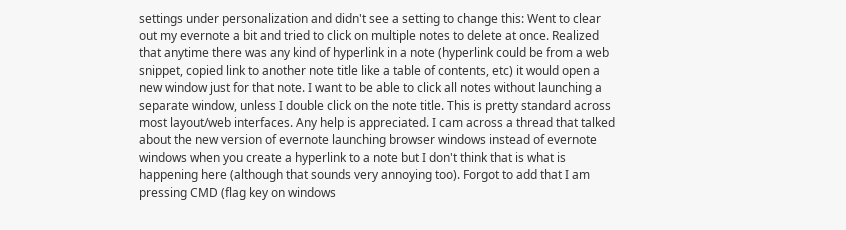settings under personalization and didn't see a setting to change this: Went to clear out my evernote a bit and tried to click on multiple notes to delete at once. Realized that anytime there was any kind of hyperlink in a note (hyperlink could be from a web snippet, copied link to another note title like a table of contents, etc) it would open a new window just for that note. I want to be able to click all notes without launching a separate window, unless I double click on the note title. This is pretty standard across most layout/web interfaces. Any help is appreciated. I cam across a thread that talked about the new version of evernote launching browser windows instead of evernote windows when you create a hyperlink to a note but I don't think that is what is happening here (although that sounds very annoying too). Forgot to add that I am pressing CMD (flag key on windows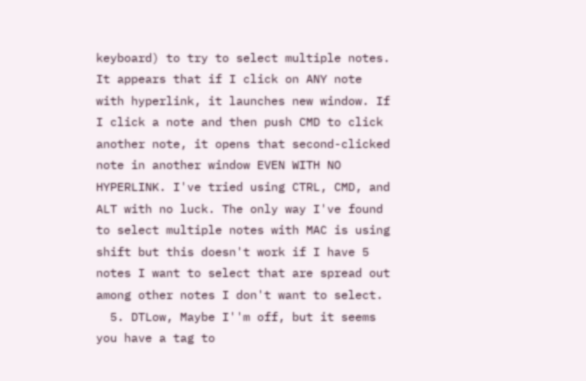keyboard) to try to select multiple notes. It appears that if I click on ANY note with hyperlink, it launches new window. If I click a note and then push CMD to click another note, it opens that second-clicked note in another window EVEN WITH NO HYPERLINK. I've tried using CTRL, CMD, and ALT with no luck. The only way I've found to select multiple notes with MAC is using shift but this doesn't work if I have 5 notes I want to select that are spread out among other notes I don't want to select.
  5. DTLow, Maybe I''m off, but it seems you have a tag to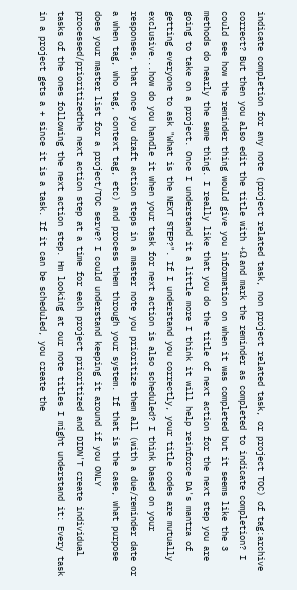indicate completion for any note (project related task, non project related task, or project TOC) of tag:archive correct? But then you also edit the title with +Ω and mark the reminder as completed to indicate completion? I could see how the reminder thing would give you information on when it was completed but it seems like the 3 methods do nearly the same thing. I really like that you do the title of next action for the next step you are going to take on a project. Once I understand it a little more I think it will help reinforce DA's mantra of getting everyone to ask "What is the NEXT STEP?". If I understand you correctly, your title codes are mutually exclusive...how do you handle it when your task for next action is also scheduled? I think based on your responses, that once you draft action steps in a master note you prioritize them all (with a due/reminder date or a when tag, who tag, context tag, etc) and process them through your system. If that is the case, what purpose does your master list for a project/TOC serve? I could understand keeping it around if you ONLY processed/prioritizedthe next action step at a time for each project prioritized and DIDN'T create individual tasks of the ones following the next action step. Hm looking at our note titles I might understand it: Every task in a project gets a + since it is a task. If it can be scheduled, you create the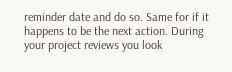reminder date and do so. Same for if it happens to be the next action. During your project reviews you look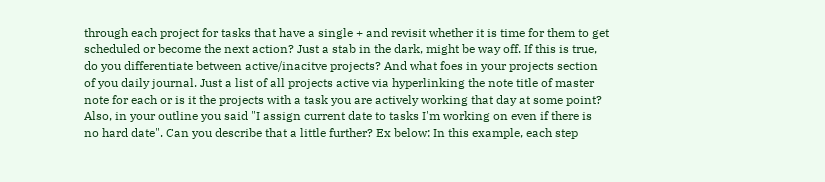through each project for tasks that have a single + and revisit whether it is time for them to get scheduled or become the next action? Just a stab in the dark, might be way off. If this is true, do you differentiate between active/inacitve projects? And what foes in your projects section of you daily journal. Just a list of all projects active via hyperlinking the note title of master note for each or is it the projects with a task you are actively working that day at some point? Also, in your outline you said "I assign current date to tasks I'm working on even if there is no hard date". Can you describe that a little further? Ex below: In this example, each step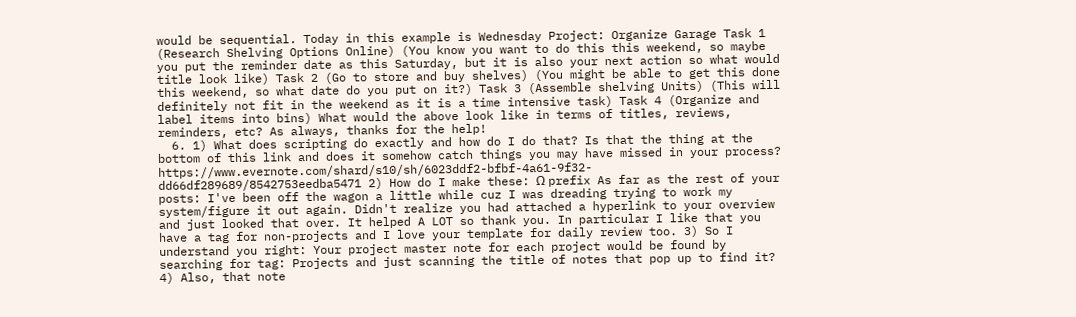would be sequential. Today in this example is Wednesday Project: Organize Garage Task 1 (Research Shelving Options Online) (You know you want to do this this weekend, so maybe you put the reminder date as this Saturday, but it is also your next action so what would title look like) Task 2 (Go to store and buy shelves) (You might be able to get this done this weekend, so what date do you put on it?) Task 3 (Assemble shelving Units) (This will definitely not fit in the weekend as it is a time intensive task) Task 4 (Organize and label items into bins) What would the above look like in terms of titles, reviews, reminders, etc? As always, thanks for the help!
  6. 1) What does scripting do exactly and how do I do that? Is that the thing at the bottom of this link and does it somehow catch things you may have missed in your process? https://www.evernote.com/shard/s10/sh/6023ddf2-bfbf-4a61-9f32-dd66df289689/8542753eedba5471 2) How do I make these: Ω prefix As far as the rest of your posts: I've been off the wagon a little while cuz I was dreading trying to work my system/figure it out again. Didn't realize you had attached a hyperlink to your overview and just looked that over. It helped A LOT so thank you. In particular I like that you have a tag for non-projects and I love your template for daily review too. 3) So I understand you right: Your project master note for each project would be found by searching for tag: Projects and just scanning the title of notes that pop up to find it? 4) Also, that note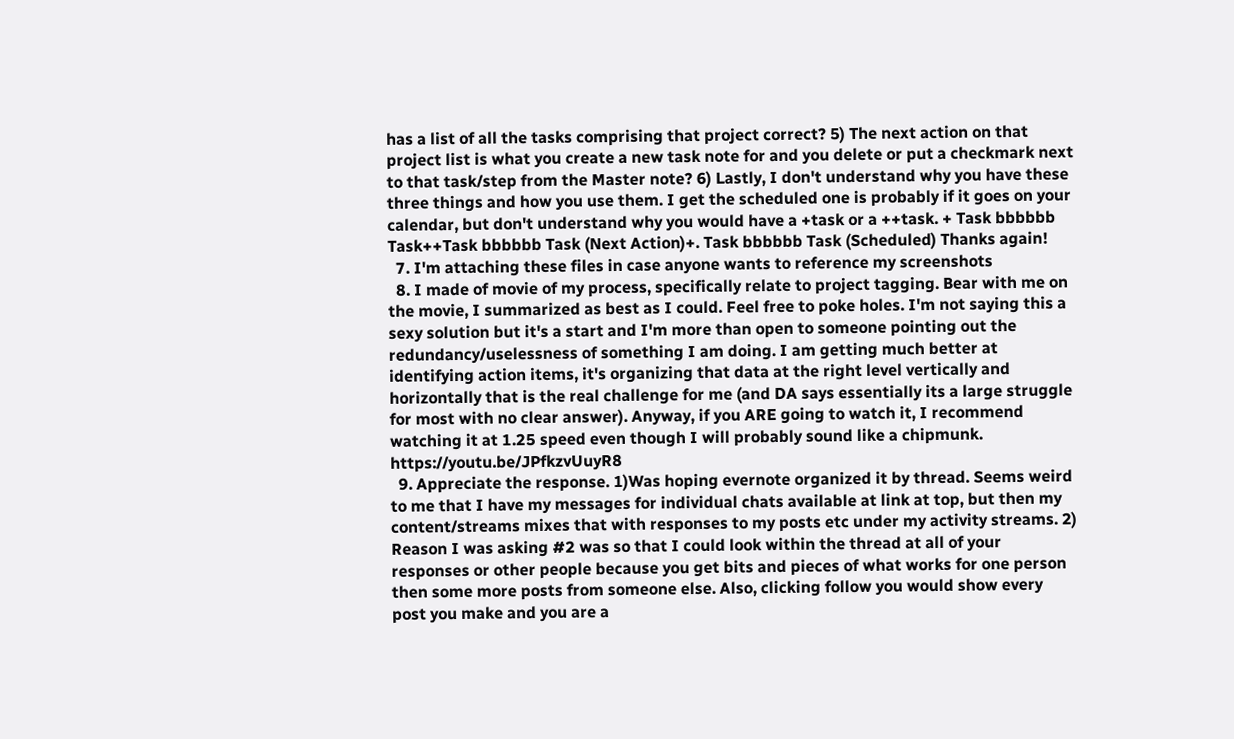has a list of all the tasks comprising that project correct? 5) The next action on that project list is what you create a new task note for and you delete or put a checkmark next to that task/step from the Master note? 6) Lastly, I don't understand why you have these three things and how you use them. I get the scheduled one is probably if it goes on your calendar, but don't understand why you would have a +task or a ++task. + Task bbbbbb Task++Task bbbbbb Task (Next Action)+. Task bbbbbb Task (Scheduled) Thanks again!
  7. I'm attaching these files in case anyone wants to reference my screenshots
  8. I made of movie of my process, specifically relate to project tagging. Bear with me on the movie, I summarized as best as I could. Feel free to poke holes. I'm not saying this a sexy solution but it's a start and I'm more than open to someone pointing out the redundancy/uselessness of something I am doing. I am getting much better at identifying action items, it's organizing that data at the right level vertically and horizontally that is the real challenge for me (and DA says essentially its a large struggle for most with no clear answer). Anyway, if you ARE going to watch it, I recommend watching it at 1.25 speed even though I will probably sound like a chipmunk. https://youtu.be/JPfkzvUuyR8
  9. Appreciate the response. 1)Was hoping evernote organized it by thread. Seems weird to me that I have my messages for individual chats available at link at top, but then my content/streams mixes that with responses to my posts etc under my activity streams. 2) Reason I was asking #2 was so that I could look within the thread at all of your responses or other people because you get bits and pieces of what works for one person then some more posts from someone else. Also, clicking follow you would show every post you make and you are a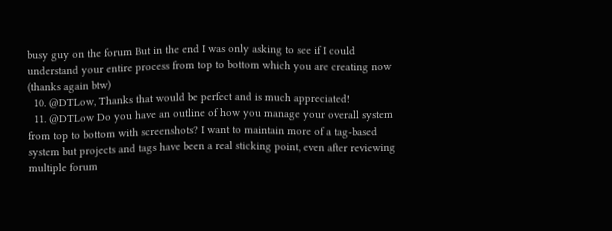busy guy on the forum But in the end I was only asking to see if I could understand your entire process from top to bottom which you are creating now (thanks again btw)
  10. @DTLow, Thanks that would be perfect and is much appreciated!
  11. @DTLow Do you have an outline of how you manage your overall system from top to bottom with screenshots? I want to maintain more of a tag-based system but projects and tags have been a real sticking point, even after reviewing multiple forum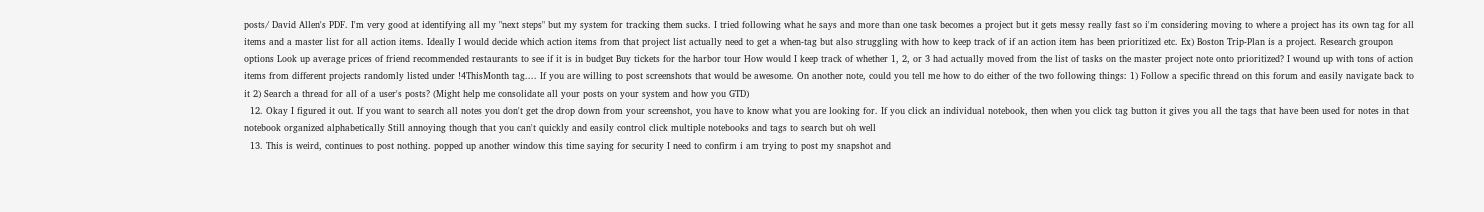posts/ David Allen's PDF. I'm very good at identifying all my "next steps" but my system for tracking them sucks. I tried following what he says and more than one task becomes a project but it gets messy really fast so i'm considering moving to where a project has its own tag for all items and a master list for all action items. Ideally I would decide which action items from that project list actually need to get a when-tag but also struggling with how to keep track of if an action item has been prioritized etc. Ex) Boston Trip-Plan is a project. Research groupon options Look up average prices of friend recommended restaurants to see if it is in budget Buy tickets for the harbor tour How would I keep track of whether 1, 2, or 3 had actually moved from the list of tasks on the master project note onto prioritized? I wound up with tons of action items from different projects randomly listed under !4ThisMonth tag.... If you are willing to post screenshots that would be awesome. On another note, could you tell me how to do either of the two following things: 1) Follow a specific thread on this forum and easily navigate back to it 2) Search a thread for all of a user's posts? (Might help me consolidate all your posts on your system and how you GTD)
  12. Okay I figured it out. If you want to search all notes you don't get the drop down from your screenshot, you have to know what you are looking for. If you click an individual notebook, then when you click tag button it gives you all the tags that have been used for notes in that notebook organized alphabetically Still annoying though that you can't quickly and easily control click multiple notebooks and tags to search but oh well
  13. This is weird, continues to post nothing. popped up another window this time saying for security I need to confirm i am trying to post my snapshot and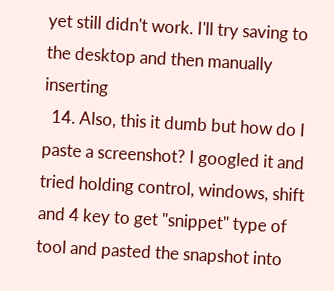yet still didn't work. I'll try saving to the desktop and then manually inserting
  14. Also, this it dumb but how do I paste a screenshot? I googled it and tried holding control, windows, shift and 4 key to get "snippet" type of tool and pasted the snapshot into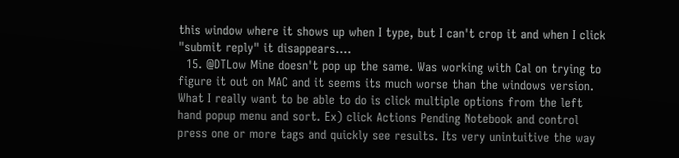this window where it shows up when I type, but I can't crop it and when I click "submit reply" it disappears....
  15. @DTLow Mine doesn't pop up the same. Was working with Cal on trying to figure it out on MAC and it seems its much worse than the windows version. What I really want to be able to do is click multiple options from the left hand popup menu and sort. Ex) click Actions Pending Notebook and control press one or more tags and quickly see results. Its very unintuitive the way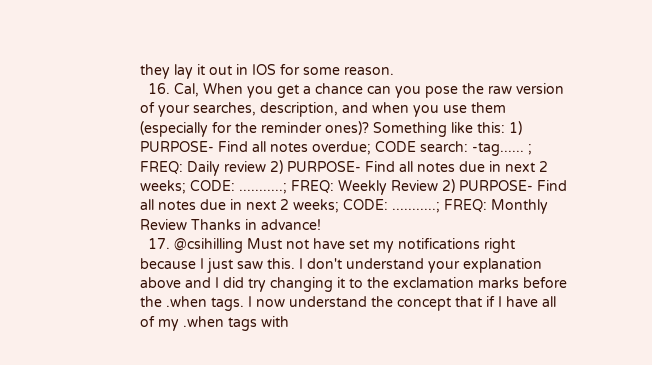they lay it out in IOS for some reason.
  16. Cal, When you get a chance can you pose the raw version of your searches, description, and when you use them (especially for the reminder ones)? Something like this: 1) PURPOSE- Find all notes overdue; CODE search: -tag...... ; FREQ: Daily review 2) PURPOSE- Find all notes due in next 2 weeks; CODE: ...........; FREQ: Weekly Review 2) PURPOSE- Find all notes due in next 2 weeks; CODE: ...........; FREQ: Monthly Review Thanks in advance!
  17. @csihilling Must not have set my notifications right because I just saw this. I don't understand your explanation above and I did try changing it to the exclamation marks before the .when tags. I now understand the concept that if I have all of my .when tags with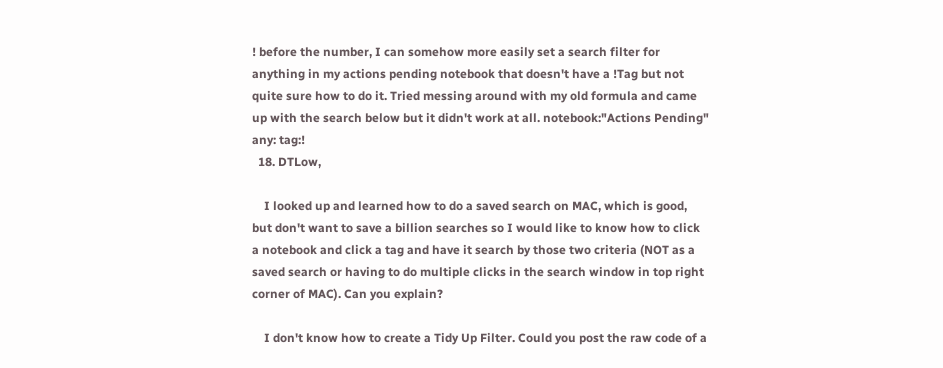! before the number, I can somehow more easily set a search filter for anything in my actions pending notebook that doesn't have a !Tag but not quite sure how to do it. Tried messing around with my old formula and came up with the search below but it didn't work at all. notebook:"Actions Pending" any: tag:!
  18. DTLow,

    I looked up and learned how to do a saved search on MAC, which is good, but don't want to save a billion searches so I would like to know how to click a notebook and click a tag and have it search by those two criteria (NOT as a saved search or having to do multiple clicks in the search window in top right corner of MAC). Can you explain?

    I don't know how to create a Tidy Up Filter. Could you post the raw code of a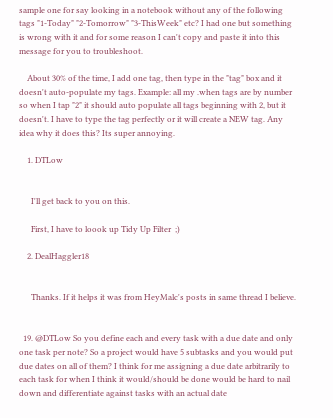sample one for say looking in a notebook without any of the following tags "1-Today" "2-Tomorrow" "3-ThisWeek" etc? I had one but something is wrong with it and for some reason I can't copy and paste it into this message for you to troubleshoot.

    About 30% of the time, I add one tag, then type in the "tag" box and it doesn't auto-populate my tags. Example: all my .when tags are by number so when I tap "2" it should auto populate all tags beginning with 2, but it doesn't. I have to type the tag perfectly or it will create a NEW tag. Any idea why it does this? Its super annoying.

    1. DTLow


      I'll get back to you on this.

      First, I have to loook up Tidy Up Filter  ;)

    2. DealHaggler18


      Thanks. If it helps it was from HeyMalc's posts in same thread I believe.


  19. @DTLow So you define each and every task with a due date and only one task per note? So a project would have 5 subtasks and you would put due dates on all of them? I think for me assigning a due date arbitrarily to each task for when I think it would/should be done would be hard to nail down and differentiate against tasks with an actual date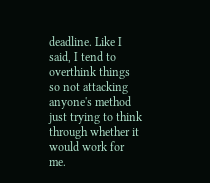deadline. Like I said, I tend to overthink things so not attacking anyone's method just trying to think through whether it would work for me.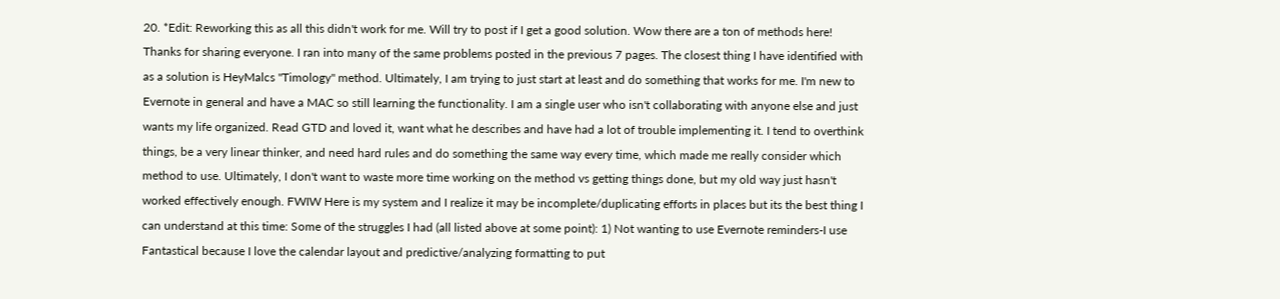20. *Edit: Reworking this as all this didn't work for me. Will try to post if I get a good solution. Wow there are a ton of methods here! Thanks for sharing everyone. I ran into many of the same problems posted in the previous 7 pages. The closest thing I have identified with as a solution is HeyMalcs "Timology" method. Ultimately, I am trying to just start at least and do something that works for me. I'm new to Evernote in general and have a MAC so still learning the functionality. I am a single user who isn't collaborating with anyone else and just wants my life organized. Read GTD and loved it, want what he describes and have had a lot of trouble implementing it. I tend to overthink things, be a very linear thinker, and need hard rules and do something the same way every time, which made me really consider which method to use. Ultimately, I don't want to waste more time working on the method vs getting things done, but my old way just hasn't worked effectively enough. FWIW Here is my system and I realize it may be incomplete/duplicating efforts in places but its the best thing I can understand at this time: Some of the struggles I had (all listed above at some point): 1) Not wanting to use Evernote reminders-I use Fantastical because I love the calendar layout and predictive/analyzing formatting to put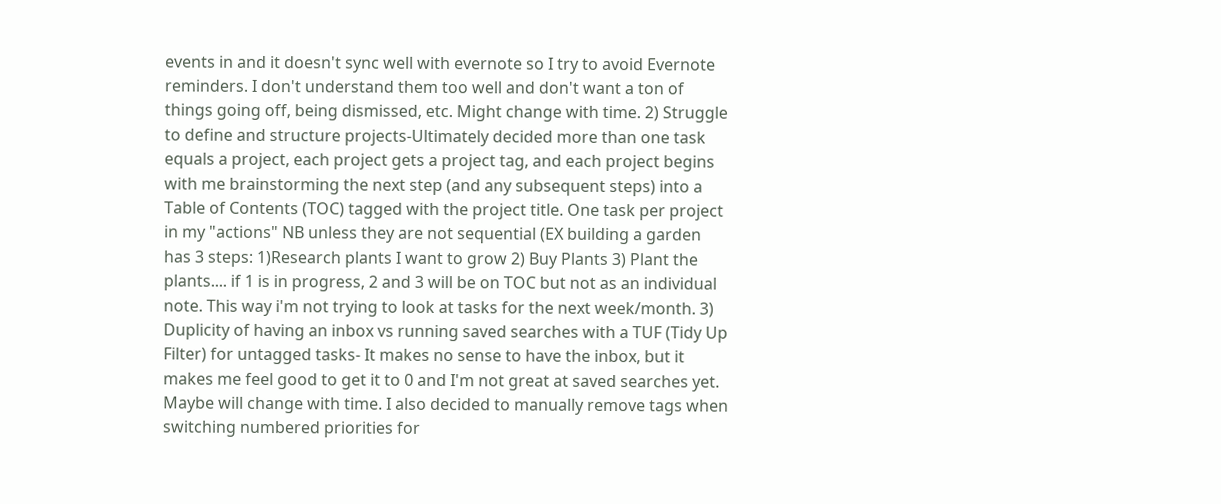events in and it doesn't sync well with evernote so I try to avoid Evernote reminders. I don't understand them too well and don't want a ton of things going off, being dismissed, etc. Might change with time. 2) Struggle to define and structure projects-Ultimately decided more than one task equals a project, each project gets a project tag, and each project begins with me brainstorming the next step (and any subsequent steps) into a Table of Contents (TOC) tagged with the project title. One task per project in my "actions" NB unless they are not sequential (EX building a garden has 3 steps: 1)Research plants I want to grow 2) Buy Plants 3) Plant the plants.... if 1 is in progress, 2 and 3 will be on TOC but not as an individual note. This way i'm not trying to look at tasks for the next week/month. 3) Duplicity of having an inbox vs running saved searches with a TUF (Tidy Up Filter) for untagged tasks- It makes no sense to have the inbox, but it makes me feel good to get it to 0 and I'm not great at saved searches yet. Maybe will change with time. I also decided to manually remove tags when switching numbered priorities for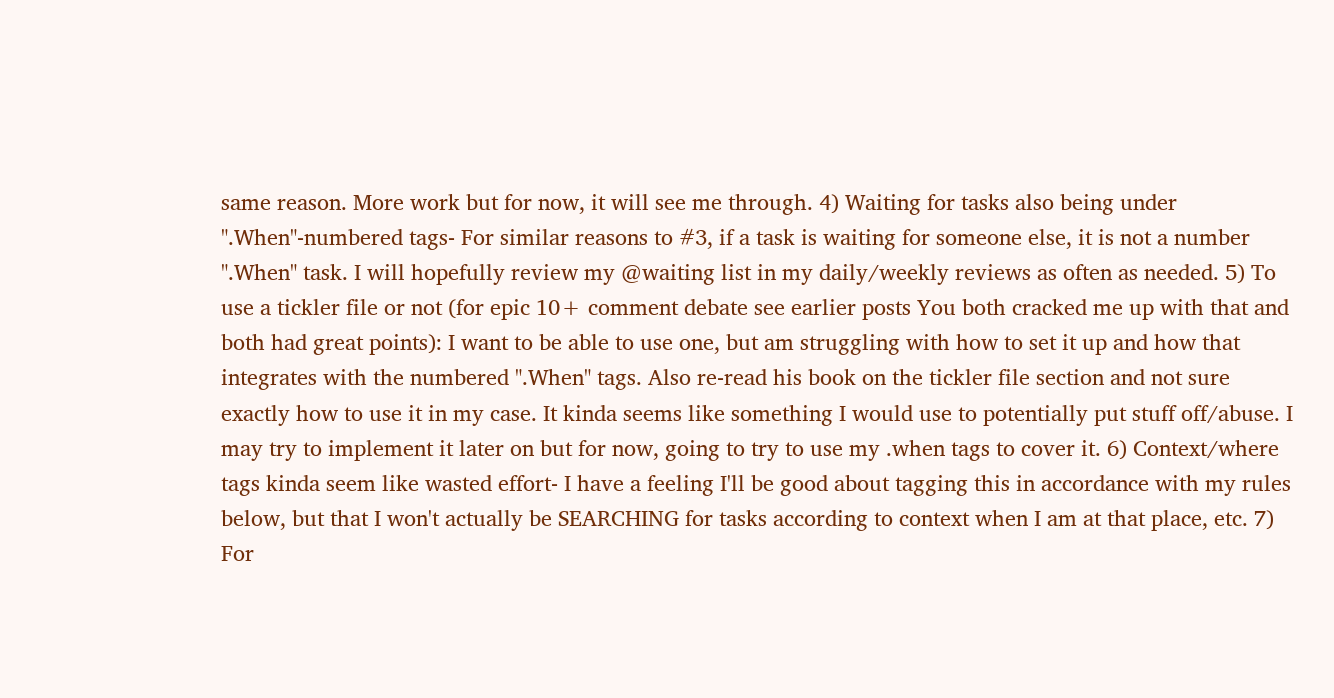same reason. More work but for now, it will see me through. 4) Waiting for tasks also being under ".When"-numbered tags- For similar reasons to #3, if a task is waiting for someone else, it is not a number ".When" task. I will hopefully review my @waiting list in my daily/weekly reviews as often as needed. 5) To use a tickler file or not (for epic 10+ comment debate see earlier posts You both cracked me up with that and both had great points): I want to be able to use one, but am struggling with how to set it up and how that integrates with the numbered ".When" tags. Also re-read his book on the tickler file section and not sure exactly how to use it in my case. It kinda seems like something I would use to potentially put stuff off/abuse. I may try to implement it later on but for now, going to try to use my .when tags to cover it. 6) Context/where tags kinda seem like wasted effort- I have a feeling I'll be good about tagging this in accordance with my rules below, but that I won't actually be SEARCHING for tasks according to context when I am at that place, etc. 7) For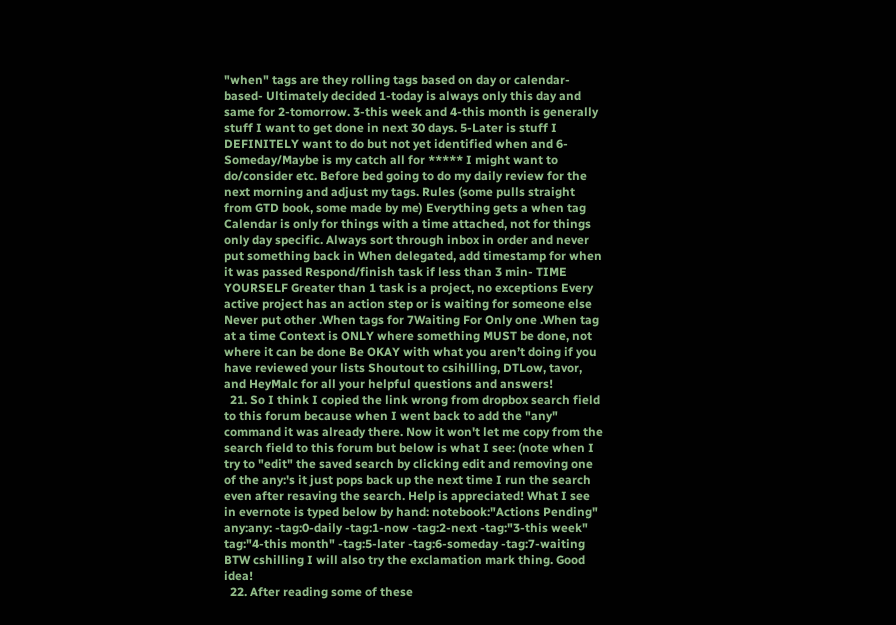"when" tags are they rolling tags based on day or calendar-based- Ultimately decided 1-today is always only this day and same for 2-tomorrow. 3-this week and 4-this month is generally stuff I want to get done in next 30 days. 5-Later is stuff I DEFINITELY want to do but not yet identified when and 6-Someday/Maybe is my catch all for ***** I might want to do/consider etc. Before bed going to do my daily review for the next morning and adjust my tags. Rules (some pulls straight from GTD book, some made by me) Everything gets a when tag Calendar is only for things with a time attached, not for things only day specific. Always sort through inbox in order and never put something back in When delegated, add timestamp for when it was passed Respond/finish task if less than 3 min- TIME YOURSELF Greater than 1 task is a project, no exceptions Every active project has an action step or is waiting for someone else Never put other .When tags for 7Waiting For Only one .When tag at a time Context is ONLY where something MUST be done, not where it can be done Be OKAY with what you aren’t doing if you have reviewed your lists Shoutout to csihilling, DTLow, tavor, and HeyMalc for all your helpful questions and answers!
  21. So I think I copied the link wrong from dropbox search field to this forum because when I went back to add the "any" command it was already there. Now it won't let me copy from the search field to this forum but below is what I see: (note when I try to "edit" the saved search by clicking edit and removing one of the any:'s it just pops back up the next time I run the search even after resaving the search. Help is appreciated! What I see in evernote is typed below by hand: notebook:"Actions Pending" any:any: -tag:0-daily -tag:1-now -tag:2-next -tag:"3-this week" tag:"4-this month" -tag:5-later -tag:6-someday -tag:7-waiting BTW cshilling I will also try the exclamation mark thing. Good idea!
  22. After reading some of these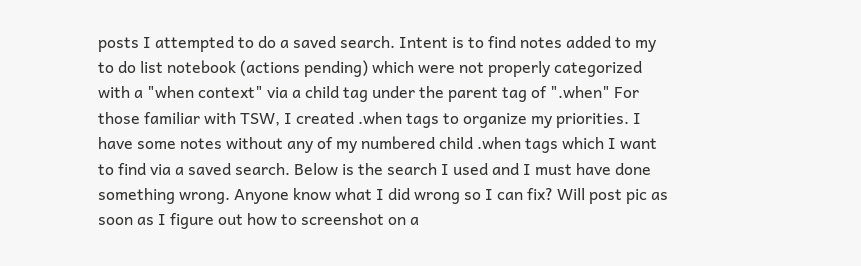posts I attempted to do a saved search. Intent is to find notes added to my to do list notebook (actions pending) which were not properly categorized with a "when context" via a child tag under the parent tag of ".when" For those familiar with TSW, I created .when tags to organize my priorities. I have some notes without any of my numbered child .when tags which I want to find via a saved search. Below is the search I used and I must have done something wrong. Anyone know what I did wrong so I can fix? Will post pic as soon as I figure out how to screenshot on a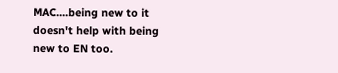MAC....being new to it doesn't help with being new to EN too.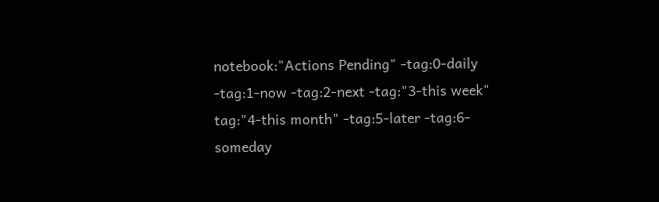notebook:"Actions Pending" -tag:0-daily -tag:1-now -tag:2-next -tag:"3-this week" tag:"4-this month" -tag:5-later -tag:6-someday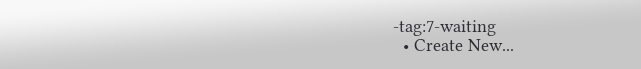-tag:7-waiting
  • Create New...